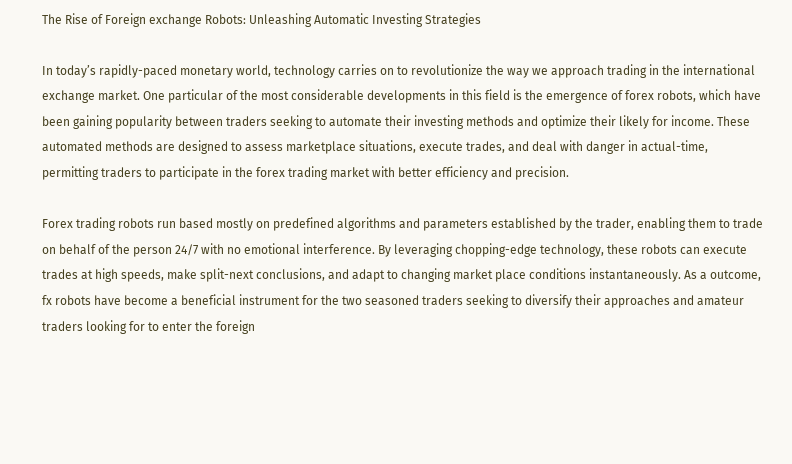The Rise of Foreign exchange Robots: Unleashing Automatic Investing Strategies

In today’s rapidly-paced monetary world, technology carries on to revolutionize the way we approach trading in the international exchange market. One particular of the most considerable developments in this field is the emergence of forex robots, which have been gaining popularity between traders seeking to automate their investing methods and optimize their likely for income. These automated methods are designed to assess marketplace situations, execute trades, and deal with danger in actual-time, permitting traders to participate in the forex trading market with better efficiency and precision.

Forex trading robots run based mostly on predefined algorithms and parameters established by the trader, enabling them to trade on behalf of the person 24/7 with no emotional interference. By leveraging chopping-edge technology, these robots can execute trades at high speeds, make split-next conclusions, and adapt to changing market place conditions instantaneously. As a outcome, fx robots have become a beneficial instrument for the two seasoned traders seeking to diversify their approaches and amateur traders looking for to enter the foreign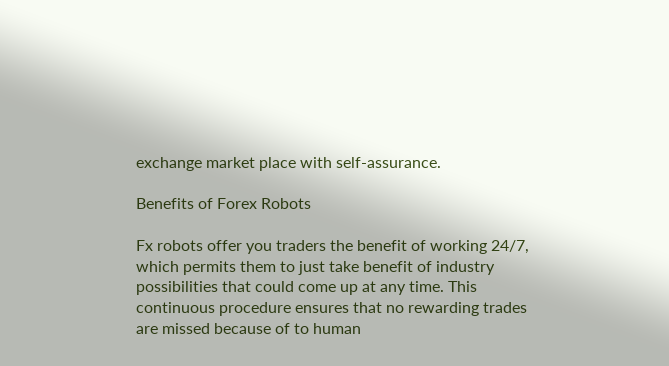exchange market place with self-assurance.

Benefits of Forex Robots

Fx robots offer you traders the benefit of working 24/7, which permits them to just take benefit of industry possibilities that could come up at any time. This continuous procedure ensures that no rewarding trades are missed because of to human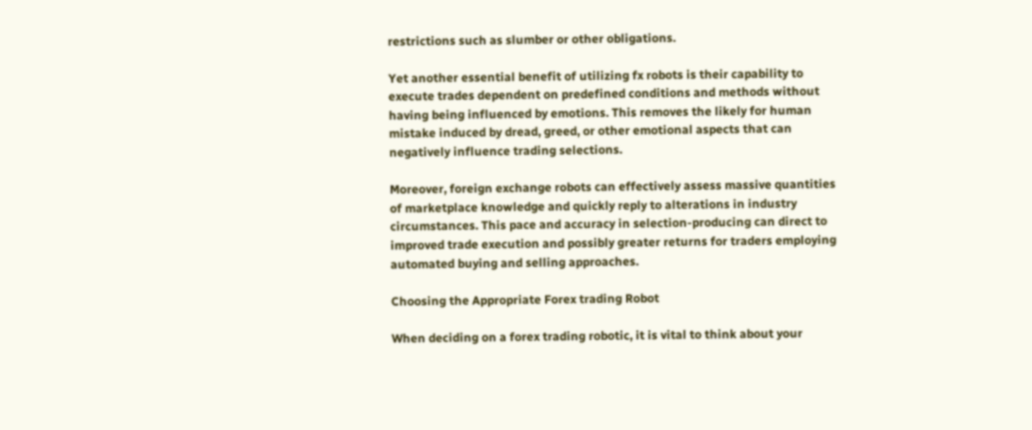restrictions such as slumber or other obligations.

Yet another essential benefit of utilizing fx robots is their capability to execute trades dependent on predefined conditions and methods without having being influenced by emotions. This removes the likely for human mistake induced by dread, greed, or other emotional aspects that can negatively influence trading selections.

Moreover, foreign exchange robots can effectively assess massive quantities of marketplace knowledge and quickly reply to alterations in industry circumstances. This pace and accuracy in selection-producing can direct to improved trade execution and possibly greater returns for traders employing automated buying and selling approaches.

Choosing the Appropriate Forex trading Robot

When deciding on a forex trading robotic, it is vital to think about your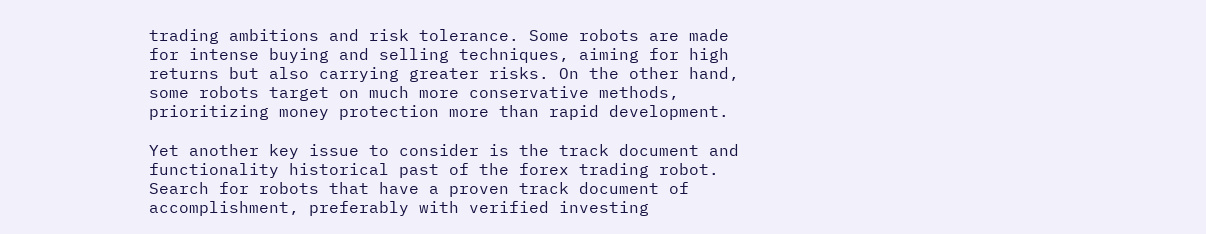trading ambitions and risk tolerance. Some robots are made for intense buying and selling techniques, aiming for high returns but also carrying greater risks. On the other hand, some robots target on much more conservative methods, prioritizing money protection more than rapid development.

Yet another key issue to consider is the track document and functionality historical past of the forex trading robot. Search for robots that have a proven track document of accomplishment, preferably with verified investing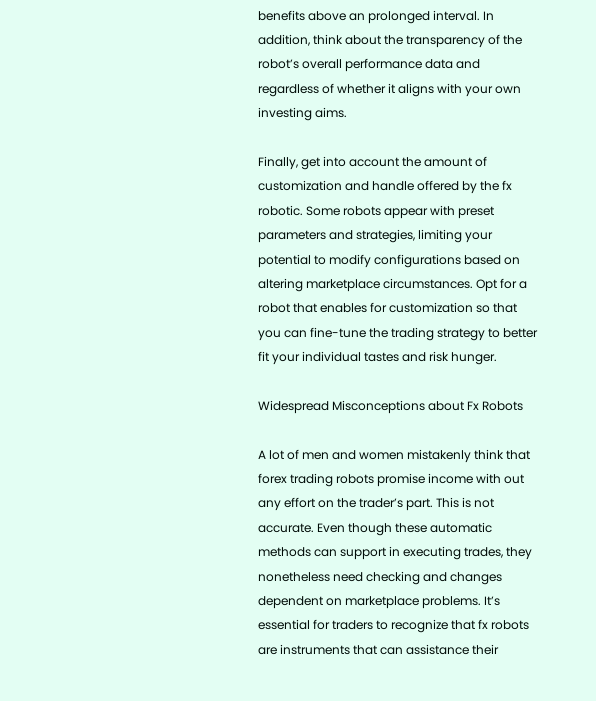benefits above an prolonged interval. In addition, think about the transparency of the robot’s overall performance data and regardless of whether it aligns with your own investing aims.

Finally, get into account the amount of customization and handle offered by the fx robotic. Some robots appear with preset parameters and strategies, limiting your potential to modify configurations based on altering marketplace circumstances. Opt for a robot that enables for customization so that you can fine-tune the trading strategy to better fit your individual tastes and risk hunger.

Widespread Misconceptions about Fx Robots

A lot of men and women mistakenly think that forex trading robots promise income with out any effort on the trader’s part. This is not accurate. Even though these automatic methods can support in executing trades, they nonetheless need checking and changes dependent on marketplace problems. It’s essential for traders to recognize that fx robots are instruments that can assistance their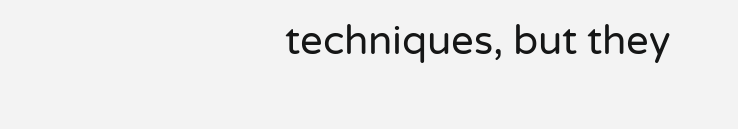techniques, but they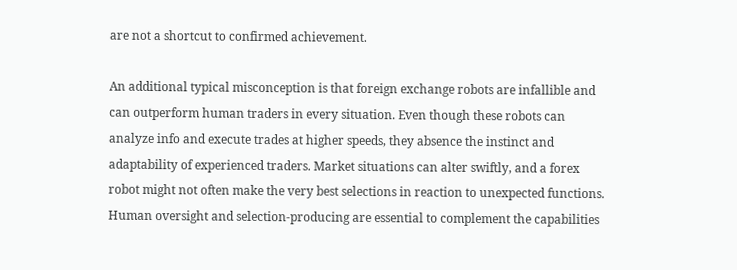are not a shortcut to confirmed achievement.

An additional typical misconception is that foreign exchange robots are infallible and can outperform human traders in every situation. Even though these robots can analyze info and execute trades at higher speeds, they absence the instinct and adaptability of experienced traders. Market situations can alter swiftly, and a forex robot might not often make the very best selections in reaction to unexpected functions. Human oversight and selection-producing are essential to complement the capabilities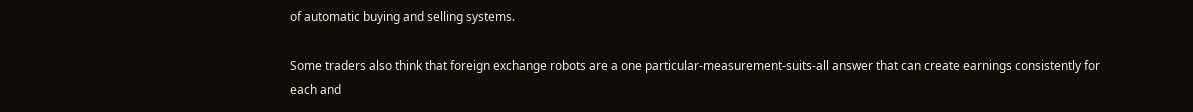of automatic buying and selling systems.

Some traders also think that foreign exchange robots are a one particular-measurement-suits-all answer that can create earnings consistently for each and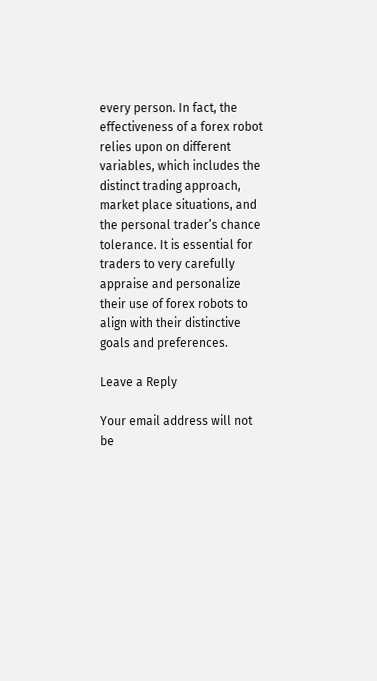every person. In fact, the effectiveness of a forex robot relies upon on different variables, which includes the distinct trading approach, market place situations, and the personal trader’s chance tolerance. It is essential for traders to very carefully appraise and personalize their use of forex robots to align with their distinctive goals and preferences.

Leave a Reply

Your email address will not be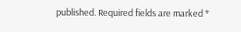published. Required fields are marked *